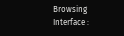Browsing Interface :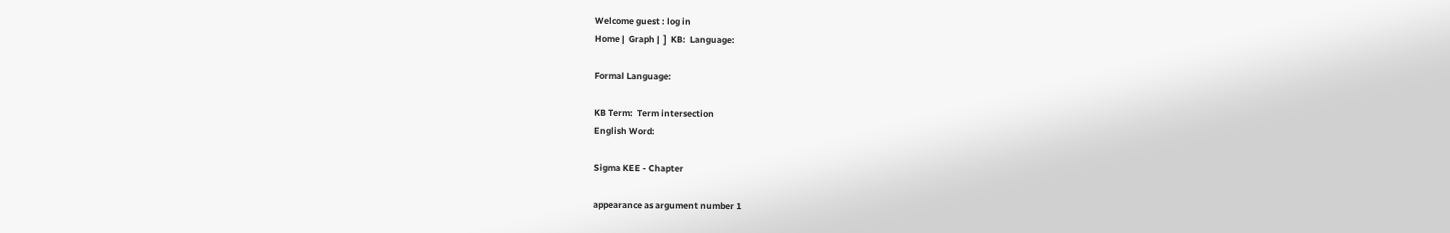Welcome guest : log in
Home |  Graph |  ]  KB:  Language:

Formal Language:

KB Term:  Term intersection
English Word:

Sigma KEE - Chapter

appearance as argument number 1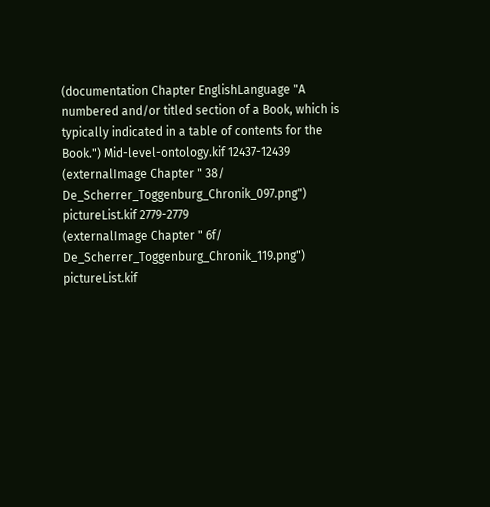(documentation Chapter EnglishLanguage "A numbered and/or titled section of a Book, which is typically indicated in a table of contents for the Book.") Mid-level-ontology.kif 12437-12439
(externalImage Chapter " 38/ De_Scherrer_Toggenburg_Chronik_097.png") pictureList.kif 2779-2779
(externalImage Chapter " 6f/ De_Scherrer_Toggenburg_Chronik_119.png") pictureList.kif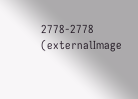2778-2778
(externalImage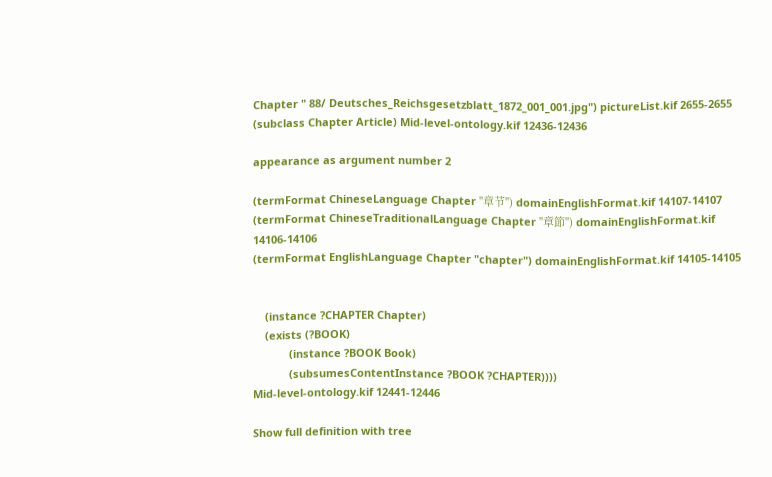Chapter " 88/ Deutsches_Reichsgesetzblatt_1872_001_001.jpg") pictureList.kif 2655-2655
(subclass Chapter Article) Mid-level-ontology.kif 12436-12436

appearance as argument number 2

(termFormat ChineseLanguage Chapter "章节") domainEnglishFormat.kif 14107-14107
(termFormat ChineseTraditionalLanguage Chapter "章節") domainEnglishFormat.kif 14106-14106
(termFormat EnglishLanguage Chapter "chapter") domainEnglishFormat.kif 14105-14105


    (instance ?CHAPTER Chapter)
    (exists (?BOOK)
            (instance ?BOOK Book)
            (subsumesContentInstance ?BOOK ?CHAPTER))))
Mid-level-ontology.kif 12441-12446

Show full definition with tree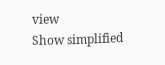view
Show simplified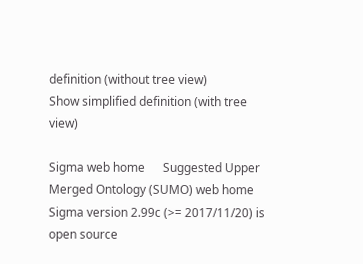definition (without tree view)
Show simplified definition (with tree view)

Sigma web home      Suggested Upper Merged Ontology (SUMO) web home
Sigma version 2.99c (>= 2017/11/20) is open source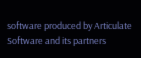software produced by Articulate Software and its partners